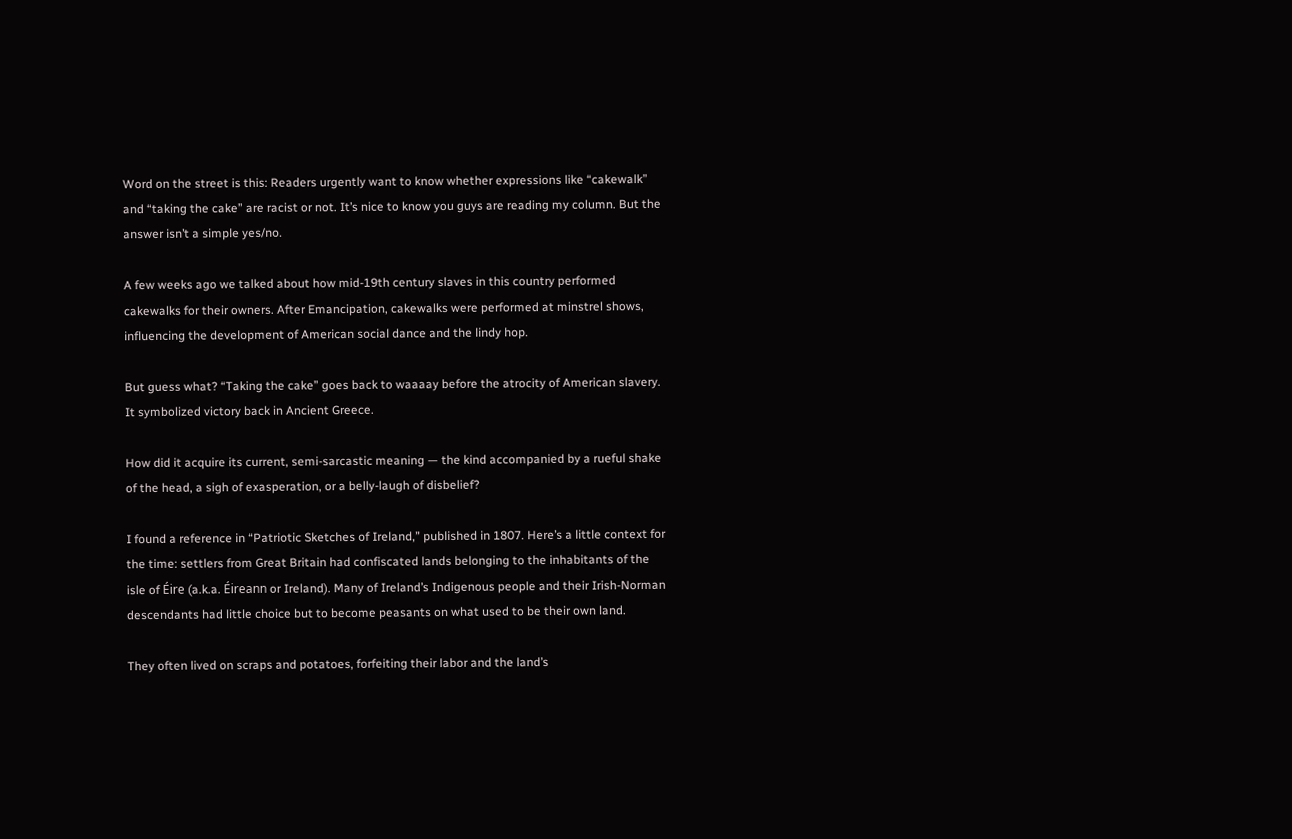Word on the street is this: Readers urgently want to know whether expressions like “cakewalk” and “taking the cake” are racist or not. It’s nice to know you guys are reading my column. But the answer isn’t a simple yes/no.

A few weeks ago we talked about how mid-19th century slaves in this country performed cakewalks for their owners. After Emancipation, cakewalks were performed at minstrel shows, influencing the development of American social dance and the lindy hop.

But guess what? “Taking the cake” goes back to waaaay before the atrocity of American slavery. It symbolized victory back in Ancient Greece.

How did it acquire its current, semi-sarcastic meaning — the kind accompanied by a rueful shake of the head, a sigh of exasperation, or a belly-laugh of disbelief?

I found a reference in “Patriotic Sketches of Ireland,” published in 1807. Here’s a little context for the time: settlers from Great Britain had confiscated lands belonging to the inhabitants of the isle of Éire (a.k.a. Éireann or Ireland). Many of Ireland’s Indigenous people and their Irish-Norman descendants had little choice but to become peasants on what used to be their own land.

They often lived on scraps and potatoes, forfeiting their labor and the land’s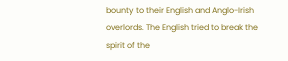bounty to their English and Anglo-Irish overlords. The English tried to break the spirit of the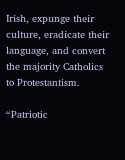Irish, expunge their culture, eradicate their language, and convert the majority Catholics to Protestantism.

“Patriotic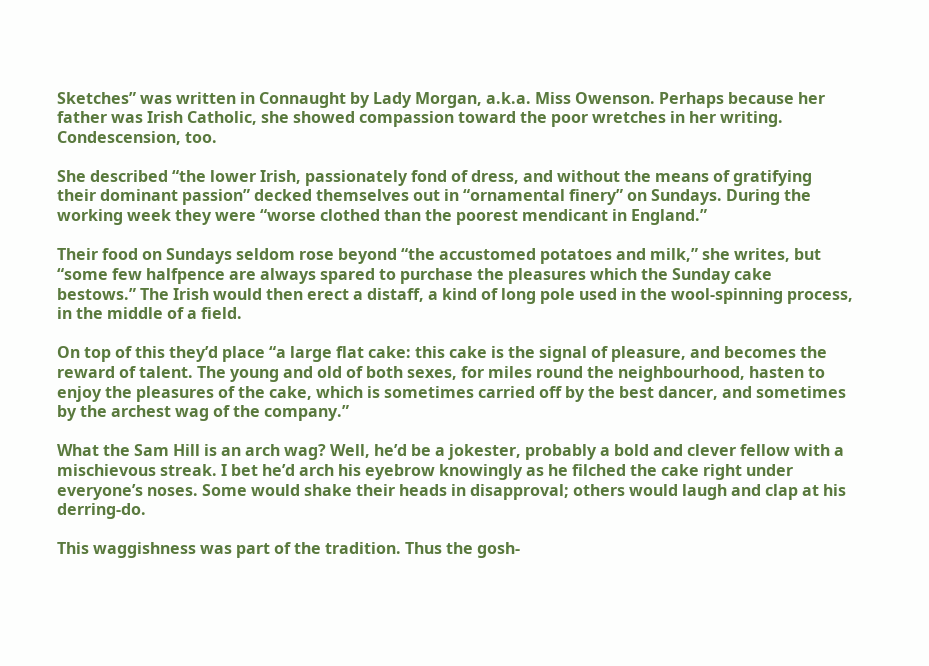Sketches” was written in Connaught by Lady Morgan, a.k.a. Miss Owenson. Perhaps because her father was Irish Catholic, she showed compassion toward the poor wretches in her writing. Condescension, too.

She described “the lower Irish, passionately fond of dress, and without the means of gratifying their dominant passion” decked themselves out in “ornamental finery” on Sundays. During the working week they were “worse clothed than the poorest mendicant in England.”

Their food on Sundays seldom rose beyond “the accustomed potatoes and milk,” she writes, but “some few halfpence are always spared to purchase the pleasures which the Sunday cake bestows.” The Irish would then erect a distaff, a kind of long pole used in the wool-spinning process, in the middle of a field.

On top of this they’d place “a large flat cake: this cake is the signal of pleasure, and becomes the reward of talent. The young and old of both sexes, for miles round the neighbourhood, hasten to enjoy the pleasures of the cake, which is sometimes carried off by the best dancer, and sometimes by the archest wag of the company.”

What the Sam Hill is an arch wag? Well, he’d be a jokester, probably a bold and clever fellow with a mischievous streak. I bet he’d arch his eyebrow knowingly as he filched the cake right under everyone’s noses. Some would shake their heads in disapproval; others would laugh and clap at his derring-do.

This waggishness was part of the tradition. Thus the gosh-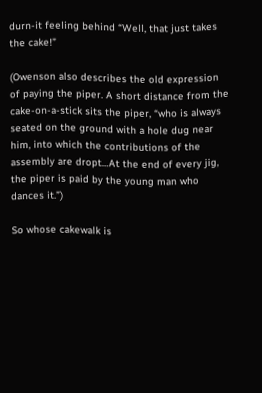durn-it feeling behind “Well, that just takes the cake!”

(Owenson also describes the old expression of paying the piper. A short distance from the cake-on-a-stick sits the piper, “who is always seated on the ground with a hole dug near him, into which the contributions of the assembly are dropt…At the end of every jig, the piper is paid by the young man who dances it.”)

So whose cakewalk is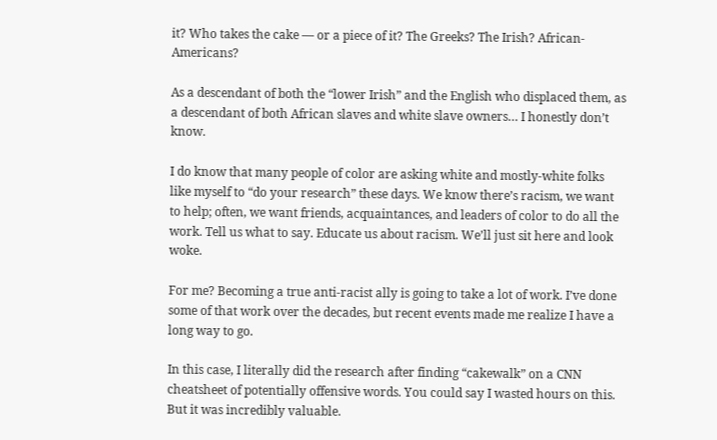it? Who takes the cake — or a piece of it? The Greeks? The Irish? African-Americans?

As a descendant of both the “lower Irish” and the English who displaced them, as a descendant of both African slaves and white slave owners… I honestly don’t know.

I do know that many people of color are asking white and mostly-white folks like myself to “do your research” these days. We know there’s racism, we want to help; often, we want friends, acquaintances, and leaders of color to do all the work. Tell us what to say. Educate us about racism. We’ll just sit here and look woke.

For me? Becoming a true anti-racist ally is going to take a lot of work. I’ve done some of that work over the decades, but recent events made me realize I have a long way to go.

In this case, I literally did the research after finding “cakewalk” on a CNN cheatsheet of potentially offensive words. You could say I wasted hours on this. But it was incredibly valuable.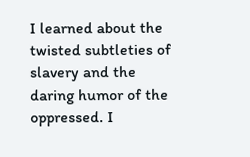I learned about the twisted subtleties of slavery and the daring humor of the oppressed. I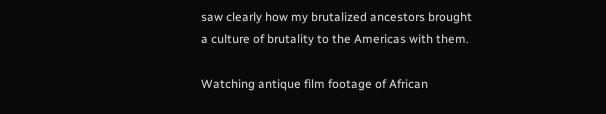saw clearly how my brutalized ancestors brought a culture of brutality to the Americas with them.

Watching antique film footage of African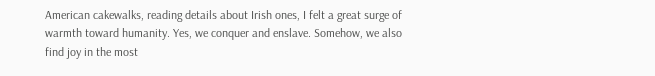American cakewalks, reading details about Irish ones, I felt a great surge of warmth toward humanity. Yes, we conquer and enslave. Somehow, we also find joy in the most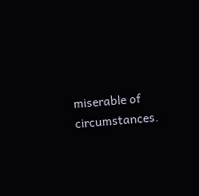miserable of circumstances.